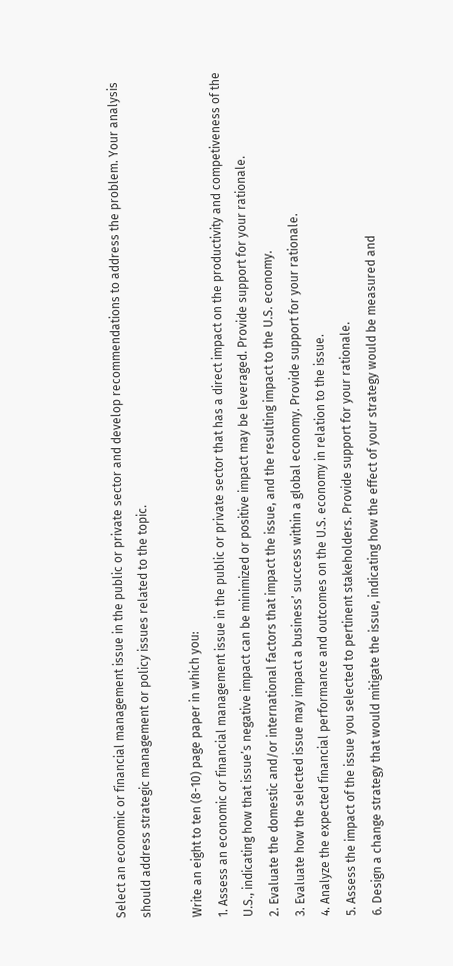Select an economic or financial management issue in the public or private sector and develop recommendations to address the problem. Your analysis should address strategic management or policy issues related to the topic.

Write an eight to ten (8-10) page paper in which you:
1. Assess an economic or financial management issue in the public or private sector that has a direct impact on the productivity and competiveness of the U.S., indicating how that issue’s negative impact can be minimized or positive impact may be leveraged. Provide support for your rationale.
2. Evaluate the domestic and/or international factors that impact the issue, and the resulting impact to the U.S. economy.
3. Evaluate how the selected issue may impact a business’ success within a global economy. Provide support for your rationale.
4. Analyze the expected financial performance and outcomes on the U.S. economy in relation to the issue.
5. Assess the impact of the issue you selected to pertinent stakeholders. Provide support for your rationale.
6. Design a change strategy that would mitigate the issue, indicating how the effect of your strategy would be measured and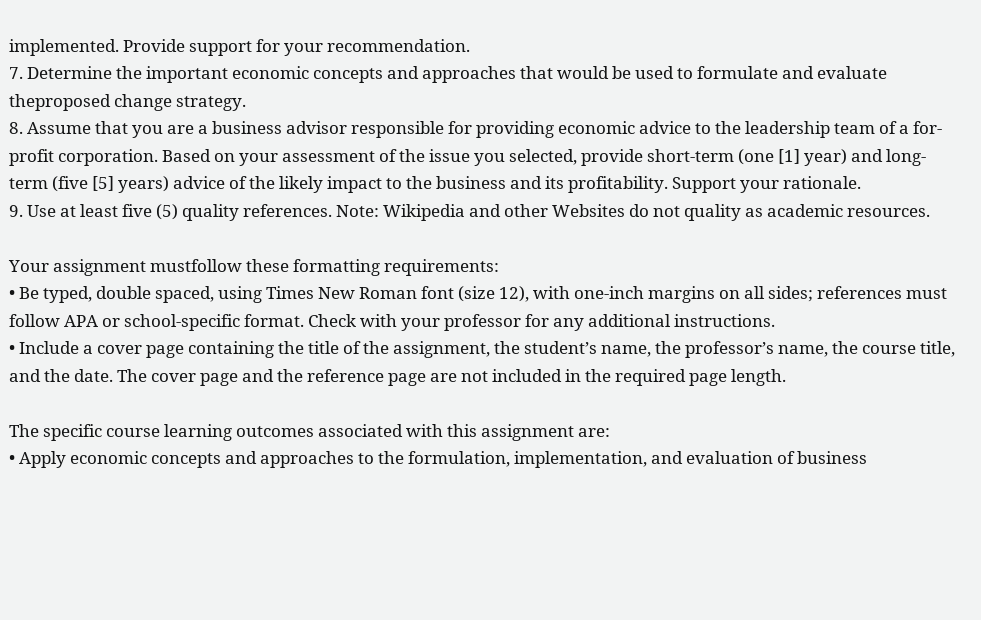implemented. Provide support for your recommendation.
7. Determine the important economic concepts and approaches that would be used to formulate and evaluate theproposed change strategy.
8. Assume that you are a business advisor responsible for providing economic advice to the leadership team of a for-profit corporation. Based on your assessment of the issue you selected, provide short-term (one [1] year) and long-term (five [5] years) advice of the likely impact to the business and its profitability. Support your rationale.
9. Use at least five (5) quality references. Note: Wikipedia and other Websites do not quality as academic resources.

Your assignment mustfollow these formatting requirements:
• Be typed, double spaced, using Times New Roman font (size 12), with one-inch margins on all sides; references must follow APA or school-specific format. Check with your professor for any additional instructions.
• Include a cover page containing the title of the assignment, the student’s name, the professor’s name, the course title, and the date. The cover page and the reference page are not included in the required page length.

The specific course learning outcomes associated with this assignment are:
• Apply economic concepts and approaches to the formulation, implementation, and evaluation of business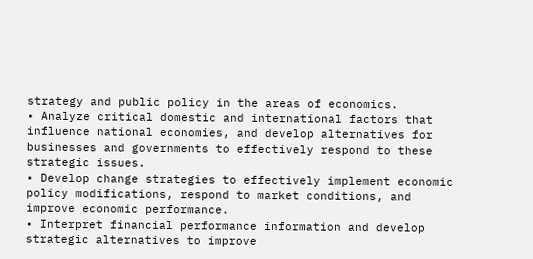strategy and public policy in the areas of economics.
• Analyze critical domestic and international factors that influence national economies, and develop alternatives for businesses and governments to effectively respond to these strategic issues.
• Develop change strategies to effectively implement economic policy modifications, respond to market conditions, and improve economic performance.
• Interpret financial performance information and develop strategic alternatives to improve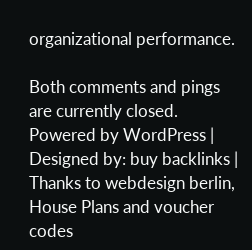organizational performance.

Both comments and pings are currently closed.
Powered by WordPress | Designed by: buy backlinks | Thanks to webdesign berlin, House Plans and voucher codes